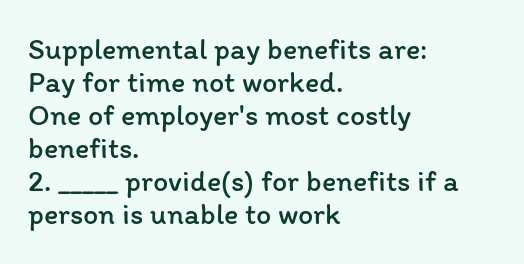Supplemental pay benefits are:
Pay for time not worked.
One of employer's most costly benefits.
2. _____ provide(s) for benefits if a person is unable to work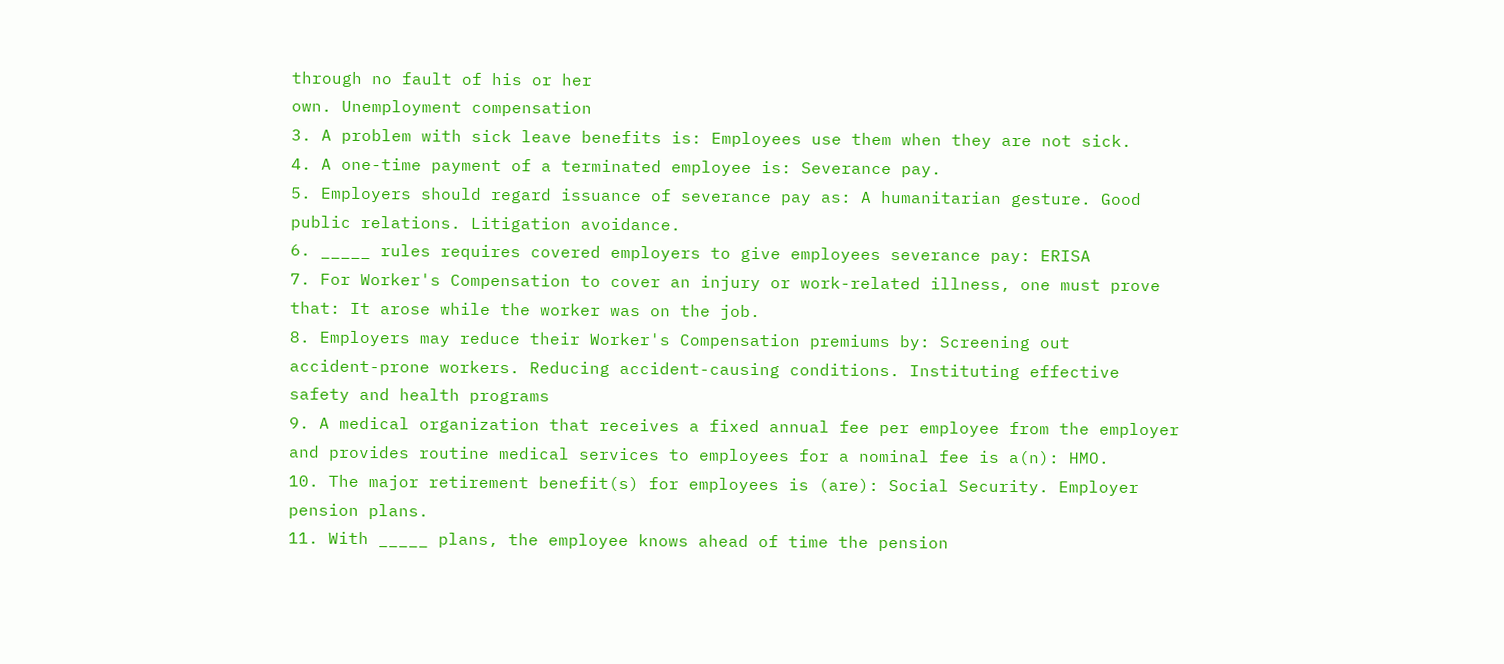through no fault of his or her
own. Unemployment compensation
3. A problem with sick leave benefits is: Employees use them when they are not sick.
4. A one-time payment of a terminated employee is: Severance pay.
5. Employers should regard issuance of severance pay as: A humanitarian gesture. Good
public relations. Litigation avoidance.
6. _____ rules requires covered employers to give employees severance pay: ERISA
7. For Worker's Compensation to cover an injury or work-related illness, one must prove
that: It arose while the worker was on the job.
8. Employers may reduce their Worker's Compensation premiums by: Screening out
accident-prone workers. Reducing accident-causing conditions. Instituting effective
safety and health programs
9. A medical organization that receives a fixed annual fee per employee from the employer
and provides routine medical services to employees for a nominal fee is a(n): HMO.
10. The major retirement benefit(s) for employees is (are): Social Security. Employer
pension plans.
11. With _____ plans, the employee knows ahead of time the pension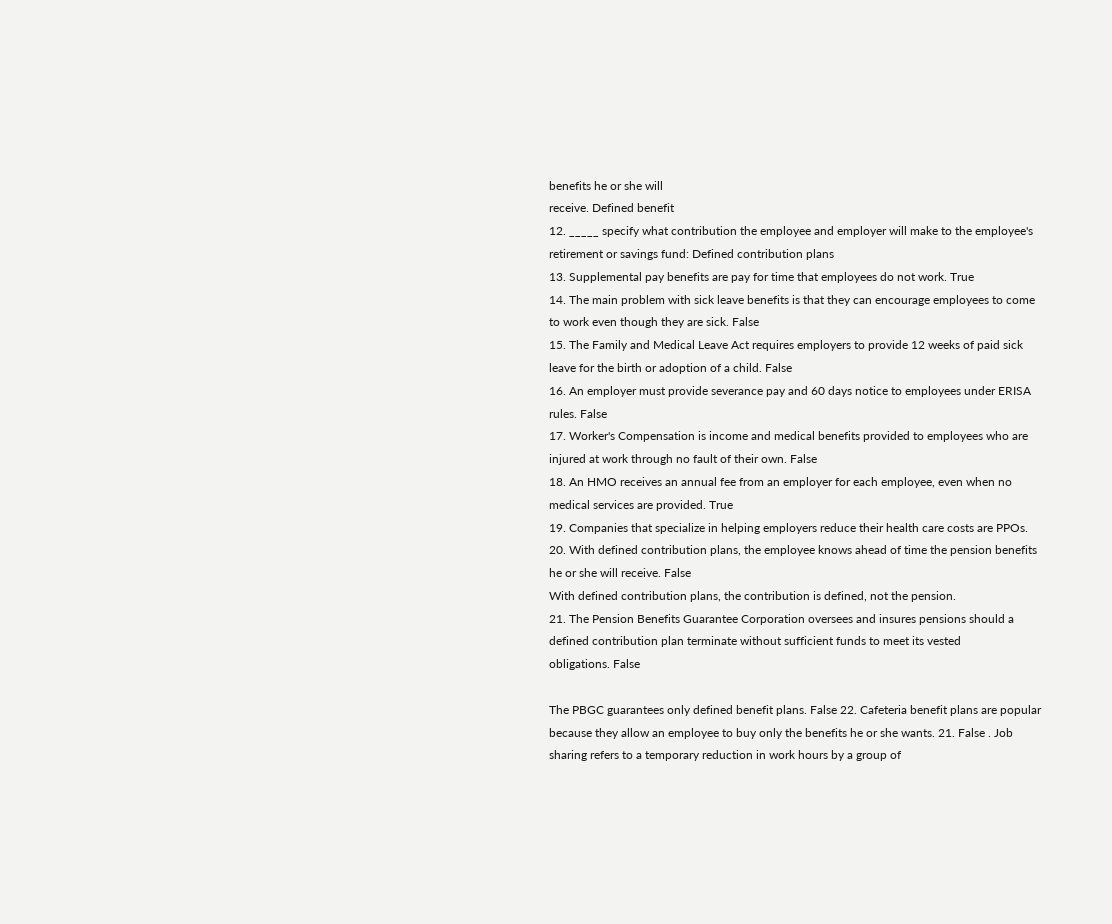benefits he or she will
receive. Defined benefit
12. _____ specify what contribution the employee and employer will make to the employee's
retirement or savings fund: Defined contribution plans
13. Supplemental pay benefits are pay for time that employees do not work. True
14. The main problem with sick leave benefits is that they can encourage employees to come
to work even though they are sick. False
15. The Family and Medical Leave Act requires employers to provide 12 weeks of paid sick
leave for the birth or adoption of a child. False
16. An employer must provide severance pay and 60 days notice to employees under ERISA
rules. False
17. Worker's Compensation is income and medical benefits provided to employees who are
injured at work through no fault of their own. False
18. An HMO receives an annual fee from an employer for each employee, even when no
medical services are provided. True
19. Companies that specialize in helping employers reduce their health care costs are PPOs.
20. With defined contribution plans, the employee knows ahead of time the pension benefits
he or she will receive. False
With defined contribution plans, the contribution is defined, not the pension.
21. The Pension Benefits Guarantee Corporation oversees and insures pensions should a
defined contribution plan terminate without sufficient funds to meet its vested
obligations. False

The PBGC guarantees only defined benefit plans. False 22. Cafeteria benefit plans are popular because they allow an employee to buy only the benefits he or she wants. 21. False . Job sharing refers to a temporary reduction in work hours by a group of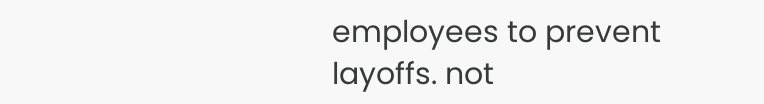employees to prevent layoffs. not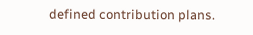defined contribution plans.